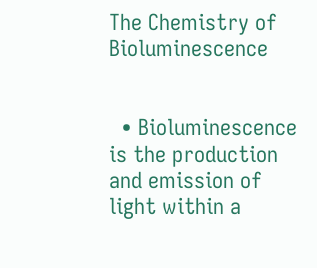The Chemistry of Bioluminescence


  • Bioluminescence is the production and emission of light within a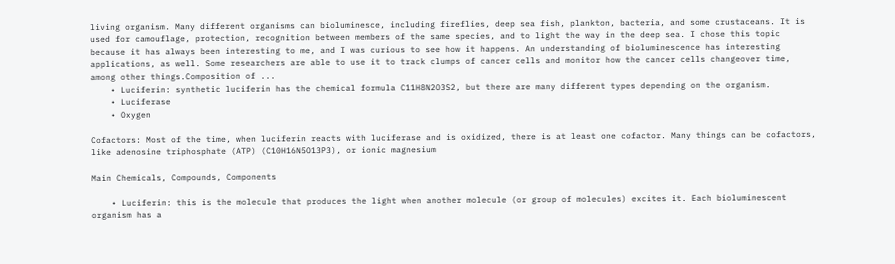living organism. Many different organisms can bioluminesce, including fireflies, deep sea fish, plankton, bacteria, and some crustaceans. It is used for camouflage, protection, recognition between members of the same species, and to light the way in the deep sea. I chose this topic because it has always been interesting to me, and I was curious to see how it happens. An understanding of bioluminescence has interesting applications, as well. Some researchers are able to use it to track clumps of cancer cells and monitor how the cancer cells changeover time, among other things.Composition of ...
    • Luciferin: synthetic luciferin has the chemical formula C11H8N2O3S2, but there are many different types depending on the organism.
    • Luciferase
    • Oxygen

Cofactors: Most of the time, when luciferin reacts with luciferase and is oxidized, there is at least one cofactor. Many things can be cofactors, like adenosine triphosphate (ATP) (C10H16N5O13P3), or ionic magnesium

Main Chemicals, Compounds, Components

    • Luciferin: this is the molecule that produces the light when another molecule (or group of molecules) excites it. Each bioluminescent organism has a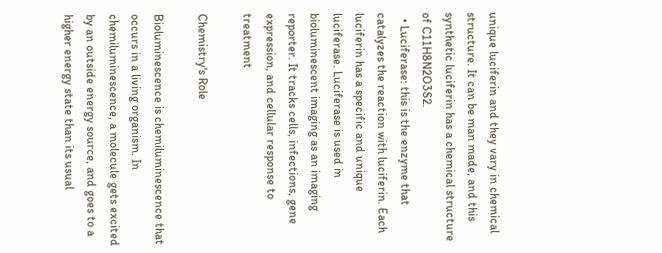unique luciferin and they vary in chemical structure. It can be man made, and this synthetic luciferin has a chemical structure of C11H8N2O3S2.
  • Luciferase: this is the enzyme that catalyzes the reaction with luciferin. Each luciferin has a specific and unique luciferase. Luciferase is used in bioluminescent imaging as an imaging reporter. It tracks cells, infections, gene expression, and cellular response to treatment

Chemistry's Role

Bioluminescence is chemiluminescence that occurs in a living organism. In chemiluminescence, a molecule gets excited by an outside energy source, and goes to a higher energy state than its usual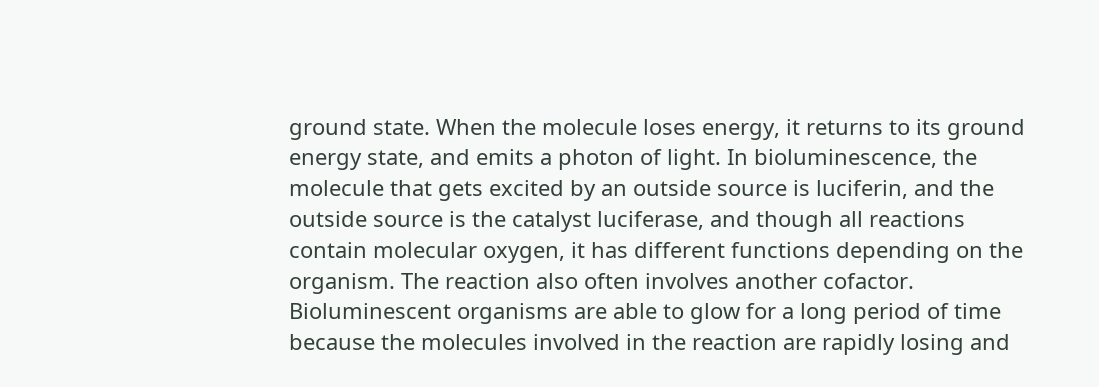ground state. When the molecule loses energy, it returns to its ground energy state, and emits a photon of light. In bioluminescence, the molecule that gets excited by an outside source is luciferin, and the outside source is the catalyst luciferase, and though all reactions contain molecular oxygen, it has different functions depending on the organism. The reaction also often involves another cofactor. Bioluminescent organisms are able to glow for a long period of time because the molecules involved in the reaction are rapidly losing and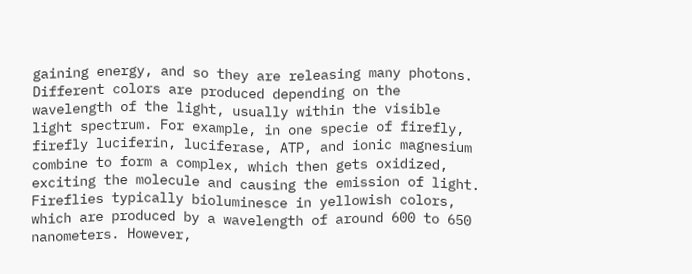gaining energy, and so they are releasing many photons. Different colors are produced depending on the wavelength of the light, usually within the visible light spectrum. For example, in one specie of firefly, firefly luciferin, luciferase, ATP, and ionic magnesium combine to form a complex, which then gets oxidized, exciting the molecule and causing the emission of light. Fireflies typically bioluminesce in yellowish colors, which are produced by a wavelength of around 600 to 650 nanometers. However,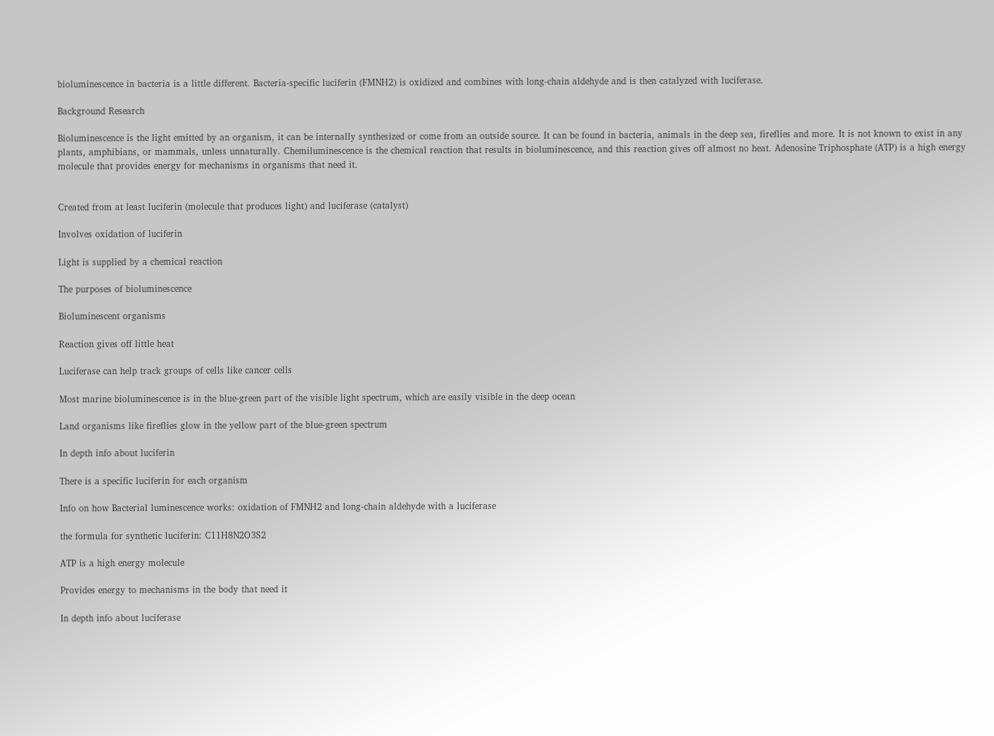bioluminescence in bacteria is a little different. Bacteria-specific luciferin (FMNH2) is oxidized and combines with long-chain aldehyde and is then catalyzed with luciferase.

Background Research

Bioluminescence is the light emitted by an organism, it can be internally synthesized or come from an outside source. It can be found in bacteria, animals in the deep sea, fireflies and more. It is not known to exist in any plants, amphibians, or mammals, unless unnaturally. Chemiluminescence is the chemical reaction that results in bioluminescence, and this reaction gives off almost no heat. Adenosine Triphosphate (ATP) is a high energy molecule that provides energy for mechanisms in organisms that need it.


Created from at least luciferin (molecule that produces light) and luciferase (catalyst)

Involves oxidation of luciferin

Light is supplied by a chemical reaction

The purposes of bioluminescence

Bioluminescent organisms

Reaction gives off little heat

Luciferase can help track groups of cells like cancer cells

Most marine bioluminescence is in the blue-green part of the visible light spectrum, which are easily visible in the deep ocean

Land organisms like fireflies glow in the yellow part of the blue-green spectrum

In depth info about luciferin

There is a specific luciferin for each organism

Info on how Bacterial luminescence works: oxidation of FMNH2 and long-chain aldehyde with a luciferase

the formula for synthetic luciferin: C11H8N2O3S2

ATP is a high energy molecule

Provides energy to mechanisms in the body that need it

In depth info about luciferase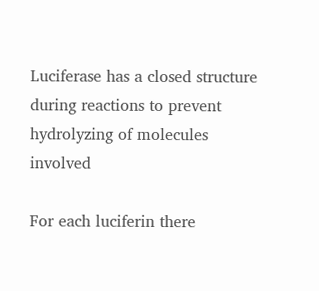Luciferase has a closed structure during reactions to prevent hydrolyzing of molecules involved

For each luciferin there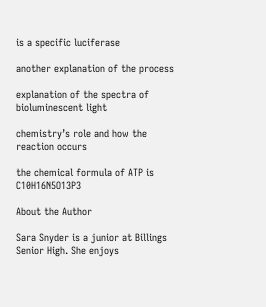is a specific luciferase

another explanation of the process

explanation of the spectra of bioluminescent light

chemistry’s role and how the reaction occurs

the chemical formula of ATP is C10H16N5O13P3

About the Author

Sara Snyder is a junior at Billings Senior High. She enjoys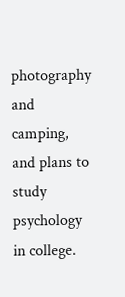photography and camping, and plans to study psychology in college.